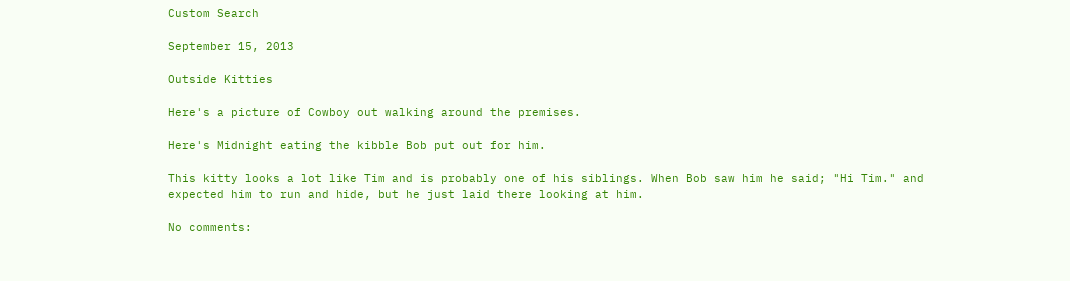Custom Search

September 15, 2013

Outside Kitties

Here's a picture of Cowboy out walking around the premises.

Here's Midnight eating the kibble Bob put out for him.

This kitty looks a lot like Tim and is probably one of his siblings. When Bob saw him he said; "Hi Tim." and expected him to run and hide, but he just laid there looking at him.

No comments: